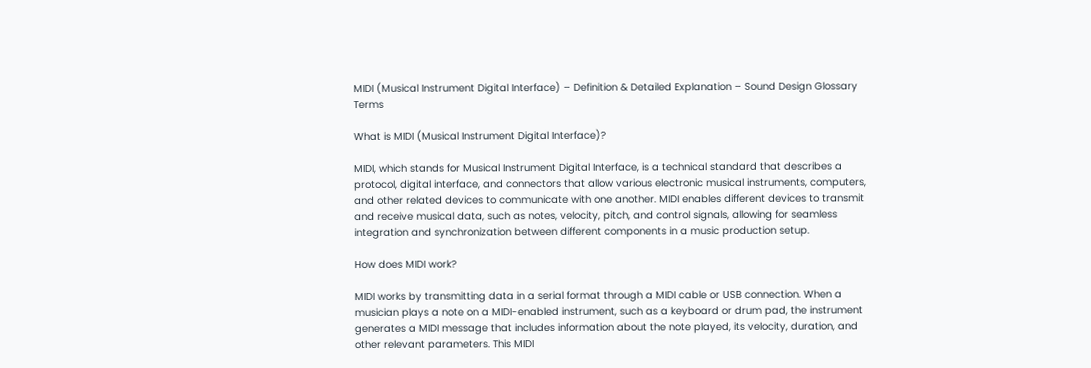MIDI (Musical Instrument Digital Interface) – Definition & Detailed Explanation – Sound Design Glossary Terms

What is MIDI (Musical Instrument Digital Interface)?

MIDI, which stands for Musical Instrument Digital Interface, is a technical standard that describes a protocol, digital interface, and connectors that allow various electronic musical instruments, computers, and other related devices to communicate with one another. MIDI enables different devices to transmit and receive musical data, such as notes, velocity, pitch, and control signals, allowing for seamless integration and synchronization between different components in a music production setup.

How does MIDI work?

MIDI works by transmitting data in a serial format through a MIDI cable or USB connection. When a musician plays a note on a MIDI-enabled instrument, such as a keyboard or drum pad, the instrument generates a MIDI message that includes information about the note played, its velocity, duration, and other relevant parameters. This MIDI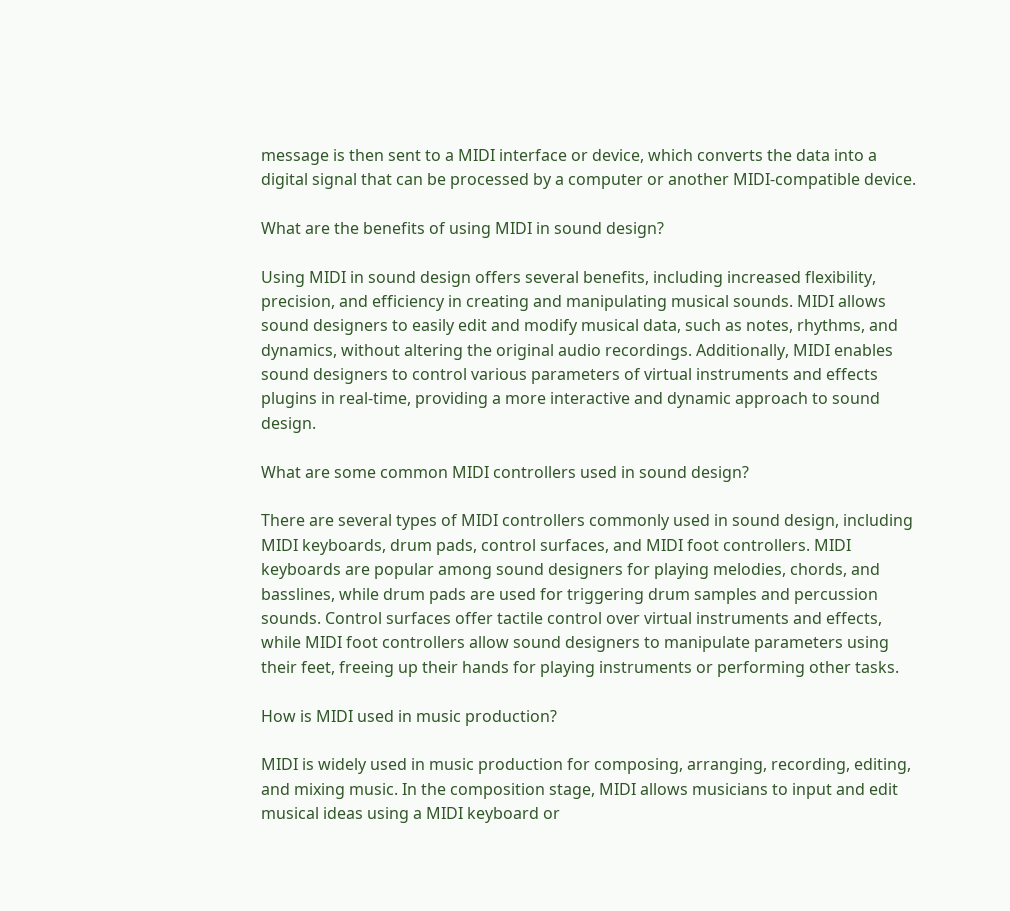message is then sent to a MIDI interface or device, which converts the data into a digital signal that can be processed by a computer or another MIDI-compatible device.

What are the benefits of using MIDI in sound design?

Using MIDI in sound design offers several benefits, including increased flexibility, precision, and efficiency in creating and manipulating musical sounds. MIDI allows sound designers to easily edit and modify musical data, such as notes, rhythms, and dynamics, without altering the original audio recordings. Additionally, MIDI enables sound designers to control various parameters of virtual instruments and effects plugins in real-time, providing a more interactive and dynamic approach to sound design.

What are some common MIDI controllers used in sound design?

There are several types of MIDI controllers commonly used in sound design, including MIDI keyboards, drum pads, control surfaces, and MIDI foot controllers. MIDI keyboards are popular among sound designers for playing melodies, chords, and basslines, while drum pads are used for triggering drum samples and percussion sounds. Control surfaces offer tactile control over virtual instruments and effects, while MIDI foot controllers allow sound designers to manipulate parameters using their feet, freeing up their hands for playing instruments or performing other tasks.

How is MIDI used in music production?

MIDI is widely used in music production for composing, arranging, recording, editing, and mixing music. In the composition stage, MIDI allows musicians to input and edit musical ideas using a MIDI keyboard or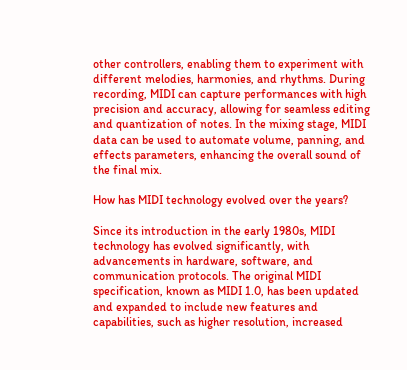other controllers, enabling them to experiment with different melodies, harmonies, and rhythms. During recording, MIDI can capture performances with high precision and accuracy, allowing for seamless editing and quantization of notes. In the mixing stage, MIDI data can be used to automate volume, panning, and effects parameters, enhancing the overall sound of the final mix.

How has MIDI technology evolved over the years?

Since its introduction in the early 1980s, MIDI technology has evolved significantly, with advancements in hardware, software, and communication protocols. The original MIDI specification, known as MIDI 1.0, has been updated and expanded to include new features and capabilities, such as higher resolution, increased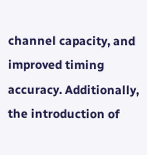channel capacity, and improved timing accuracy. Additionally, the introduction of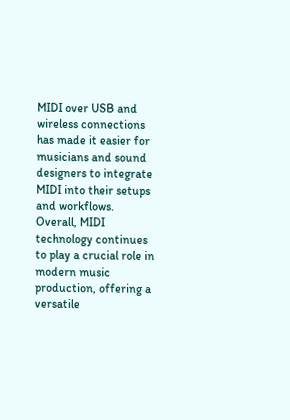MIDI over USB and wireless connections has made it easier for musicians and sound designers to integrate MIDI into their setups and workflows. Overall, MIDI technology continues to play a crucial role in modern music production, offering a versatile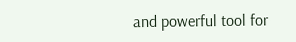and powerful tool for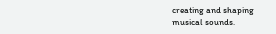creating and shaping musical sounds.